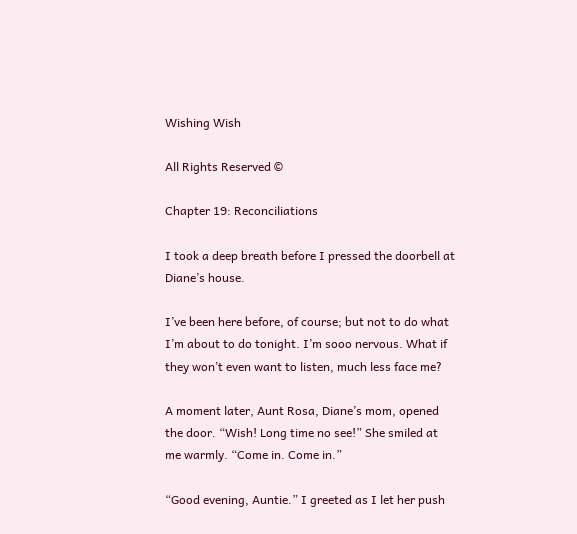Wishing Wish

All Rights Reserved ©

Chapter 19: Reconciliations

I took a deep breath before I pressed the doorbell at Diane’s house.

I’ve been here before, of course; but not to do what I’m about to do tonight. I’m sooo nervous. What if they won’t even want to listen, much less face me?

A moment later, Aunt Rosa, Diane’s mom, opened the door. “Wish! Long time no see!” She smiled at me warmly. “Come in. Come in.”

“Good evening, Auntie.” I greeted as I let her push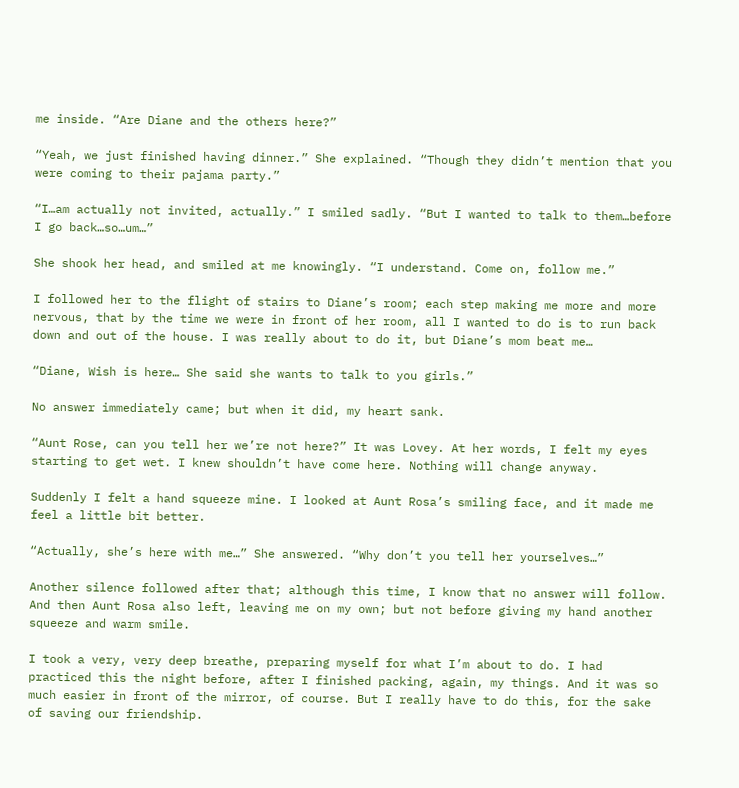me inside. “Are Diane and the others here?”

“Yeah, we just finished having dinner.” She explained. “Though they didn’t mention that you were coming to their pajama party.”

“I…am actually not invited, actually.” I smiled sadly. “But I wanted to talk to them…before I go back…so…um…”

She shook her head, and smiled at me knowingly. “I understand. Come on, follow me.”

I followed her to the flight of stairs to Diane’s room; each step making me more and more nervous, that by the time we were in front of her room, all I wanted to do is to run back down and out of the house. I was really about to do it, but Diane’s mom beat me…

“Diane, Wish is here… She said she wants to talk to you girls.”

No answer immediately came; but when it did, my heart sank.

“Aunt Rose, can you tell her we’re not here?” It was Lovey. At her words, I felt my eyes starting to get wet. I knew shouldn’t have come here. Nothing will change anyway.

Suddenly I felt a hand squeeze mine. I looked at Aunt Rosa’s smiling face, and it made me feel a little bit better.

“Actually, she’s here with me…” She answered. “Why don’t you tell her yourselves…”

Another silence followed after that; although this time, I know that no answer will follow. And then Aunt Rosa also left, leaving me on my own; but not before giving my hand another squeeze and warm smile.

I took a very, very deep breathe, preparing myself for what I’m about to do. I had practiced this the night before, after I finished packing, again, my things. And it was so much easier in front of the mirror, of course. But I really have to do this, for the sake of saving our friendship.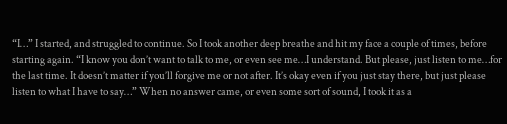“I…” I started, and struggled to continue. So I took another deep breathe and hit my face a couple of times, before starting again. “I know you don’t want to talk to me, or even see me…I understand. But please, just listen to me…for the last time. It doesn’t matter if you’ll forgive me or not after. It’s okay even if you just stay there, but just please listen to what I have to say…” When no answer came, or even some sort of sound, I took it as a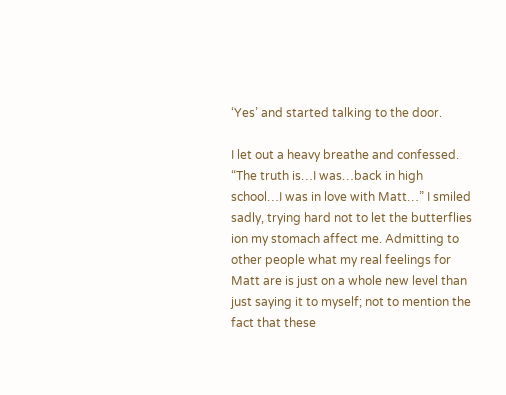‘Yes’ and started talking to the door.

I let out a heavy breathe and confessed. “The truth is…I was…back in high school…I was in love with Matt…” I smiled sadly, trying hard not to let the butterflies ion my stomach affect me. Admitting to other people what my real feelings for Matt are is just on a whole new level than just saying it to myself; not to mention the fact that these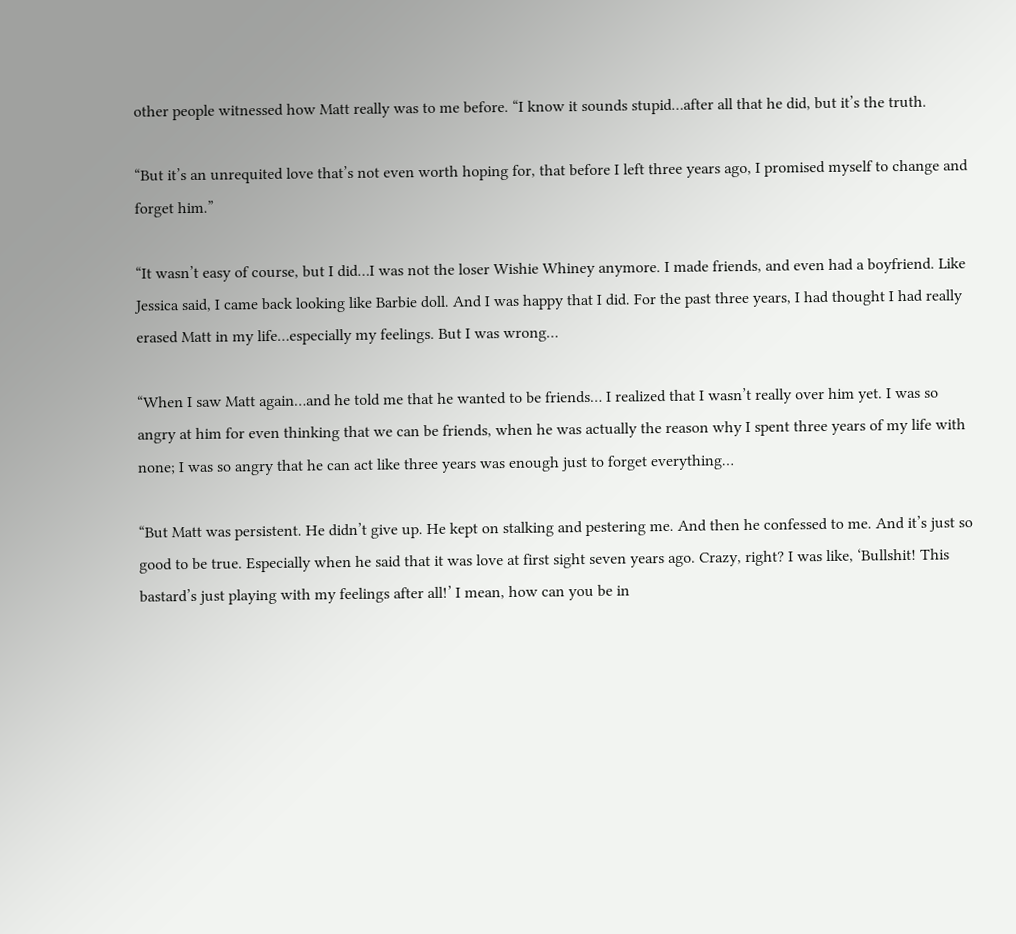other people witnessed how Matt really was to me before. “I know it sounds stupid…after all that he did, but it’s the truth.

“But it’s an unrequited love that’s not even worth hoping for, that before I left three years ago, I promised myself to change and forget him.”

“It wasn’t easy of course, but I did…I was not the loser Wishie Whiney anymore. I made friends, and even had a boyfriend. Like Jessica said, I came back looking like Barbie doll. And I was happy that I did. For the past three years, I had thought I had really erased Matt in my life…especially my feelings. But I was wrong…

“When I saw Matt again…and he told me that he wanted to be friends… I realized that I wasn’t really over him yet. I was so angry at him for even thinking that we can be friends, when he was actually the reason why I spent three years of my life with none; I was so angry that he can act like three years was enough just to forget everything…

“But Matt was persistent. He didn’t give up. He kept on stalking and pestering me. And then he confessed to me. And it’s just so good to be true. Especially when he said that it was love at first sight seven years ago. Crazy, right? I was like, ‘Bullshit! This bastard’s just playing with my feelings after all!’ I mean, how can you be in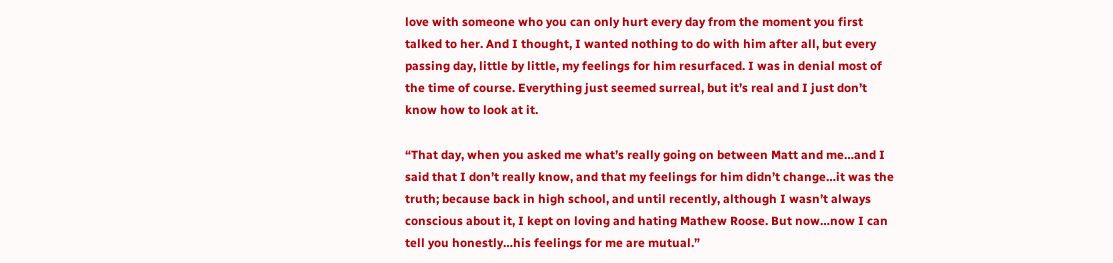love with someone who you can only hurt every day from the moment you first talked to her. And I thought, I wanted nothing to do with him after all, but every passing day, little by little, my feelings for him resurfaced. I was in denial most of the time of course. Everything just seemed surreal, but it’s real and I just don’t know how to look at it.

“That day, when you asked me what’s really going on between Matt and me…and I said that I don’t really know, and that my feelings for him didn’t change…it was the truth; because back in high school, and until recently, although I wasn’t always conscious about it, I kept on loving and hating Mathew Roose. But now…now I can tell you honestly…his feelings for me are mutual.”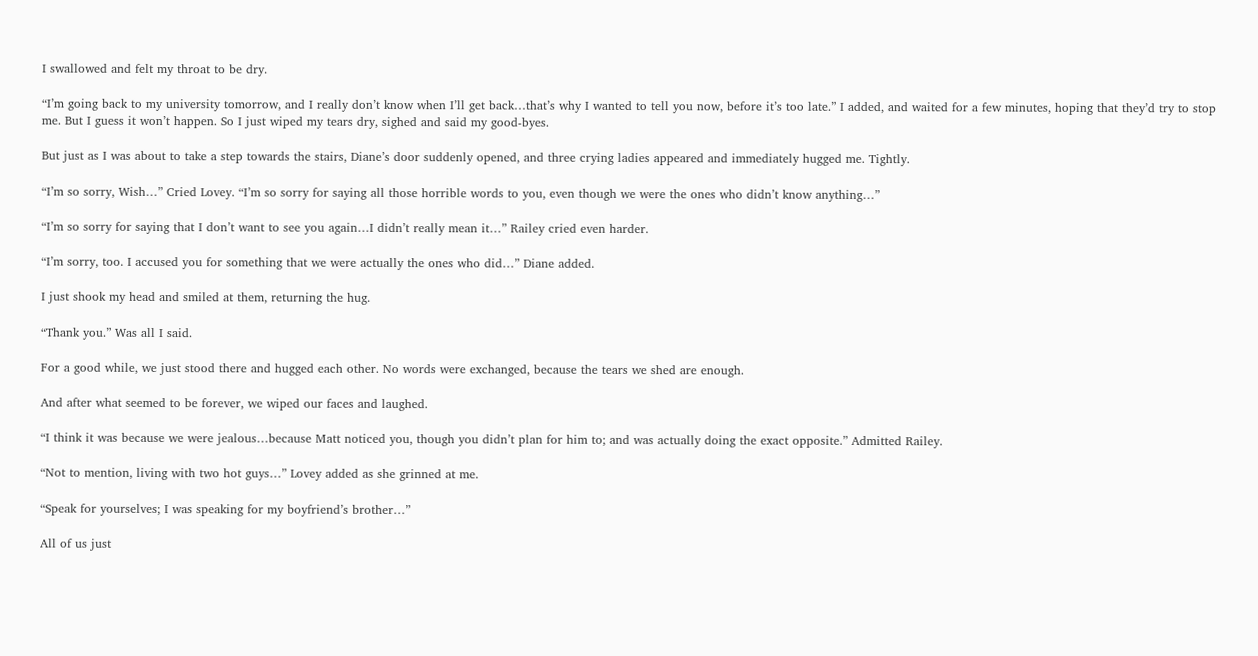I swallowed and felt my throat to be dry.

“I’m going back to my university tomorrow, and I really don’t know when I’ll get back…that’s why I wanted to tell you now, before it’s too late.” I added, and waited for a few minutes, hoping that they’d try to stop me. But I guess it won’t happen. So I just wiped my tears dry, sighed and said my good-byes.

But just as I was about to take a step towards the stairs, Diane’s door suddenly opened, and three crying ladies appeared and immediately hugged me. Tightly.

“I’m so sorry, Wish…” Cried Lovey. “I’m so sorry for saying all those horrible words to you, even though we were the ones who didn’t know anything…”

“I’m so sorry for saying that I don’t want to see you again…I didn’t really mean it…” Railey cried even harder.

“I’m sorry, too. I accused you for something that we were actually the ones who did…” Diane added.

I just shook my head and smiled at them, returning the hug.

“Thank you.” Was all I said.

For a good while, we just stood there and hugged each other. No words were exchanged, because the tears we shed are enough.

And after what seemed to be forever, we wiped our faces and laughed.

“I think it was because we were jealous…because Matt noticed you, though you didn’t plan for him to; and was actually doing the exact opposite.” Admitted Railey.

“Not to mention, living with two hot guys…” Lovey added as she grinned at me.

“Speak for yourselves; I was speaking for my boyfriend’s brother…”

All of us just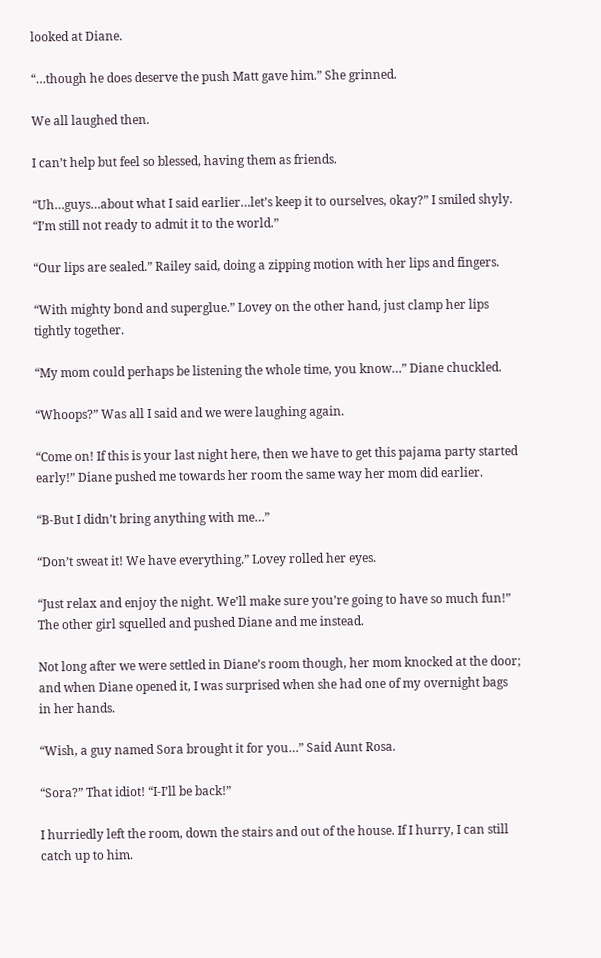looked at Diane.

“…though he does deserve the push Matt gave him.” She grinned.

We all laughed then.

I can’t help but feel so blessed, having them as friends.

“Uh…guys…about what I said earlier…let’s keep it to ourselves, okay?” I smiled shyly. “I’m still not ready to admit it to the world.”

“Our lips are sealed.” Railey said, doing a zipping motion with her lips and fingers.

“With mighty bond and superglue.” Lovey on the other hand, just clamp her lips tightly together.

“My mom could perhaps be listening the whole time, you know…” Diane chuckled.

“Whoops?” Was all I said and we were laughing again.

“Come on! If this is your last night here, then we have to get this pajama party started early!” Diane pushed me towards her room the same way her mom did earlier.

“B-But I didn’t bring anything with me…”

“Don’t sweat it! We have everything.” Lovey rolled her eyes.

“Just relax and enjoy the night. We’ll make sure you’re going to have so much fun!” The other girl squelled and pushed Diane and me instead.

Not long after we were settled in Diane’s room though, her mom knocked at the door; and when Diane opened it, I was surprised when she had one of my overnight bags in her hands.

“Wish, a guy named Sora brought it for you…” Said Aunt Rosa.

“Sora?” That idiot! “I-I’ll be back!”

I hurriedly left the room, down the stairs and out of the house. If I hurry, I can still catch up to him.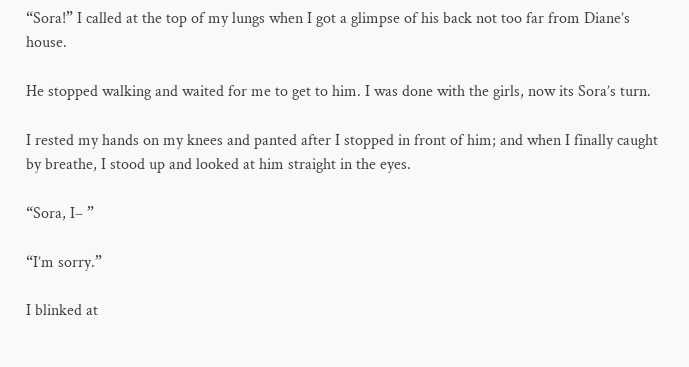“Sora!” I called at the top of my lungs when I got a glimpse of his back not too far from Diane’s house.

He stopped walking and waited for me to get to him. I was done with the girls, now its Sora’s turn.

I rested my hands on my knees and panted after I stopped in front of him; and when I finally caught by breathe, I stood up and looked at him straight in the eyes.

“Sora, I– ”

“I’m sorry.”

I blinked at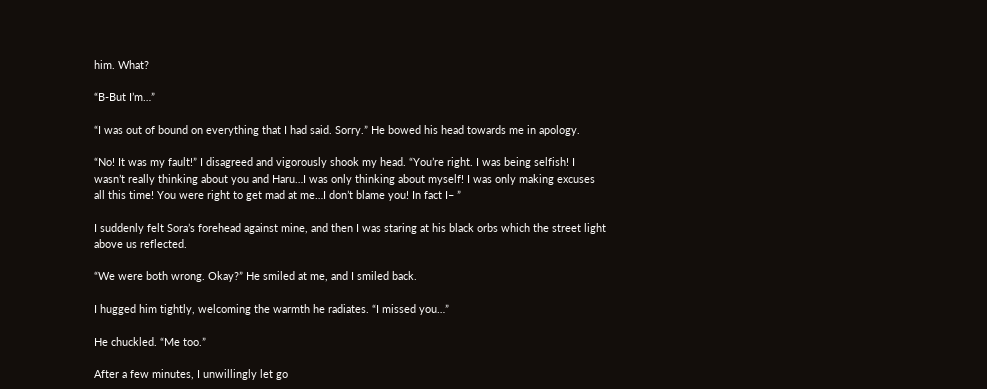him. What?

“B-But I’m…”

“I was out of bound on everything that I had said. Sorry.” He bowed his head towards me in apology.

“No! It was my fault!” I disagreed and vigorously shook my head. “You’re right. I was being selfish! I wasn’t really thinking about you and Haru…I was only thinking about myself! I was only making excuses all this time! You were right to get mad at me…I don’t blame you! In fact I– ”

I suddenly felt Sora’s forehead against mine, and then I was staring at his black orbs which the street light above us reflected.

“We were both wrong. Okay?” He smiled at me, and I smiled back.

I hugged him tightly, welcoming the warmth he radiates. “I missed you…”

He chuckled. “Me too.”

After a few minutes, I unwillingly let go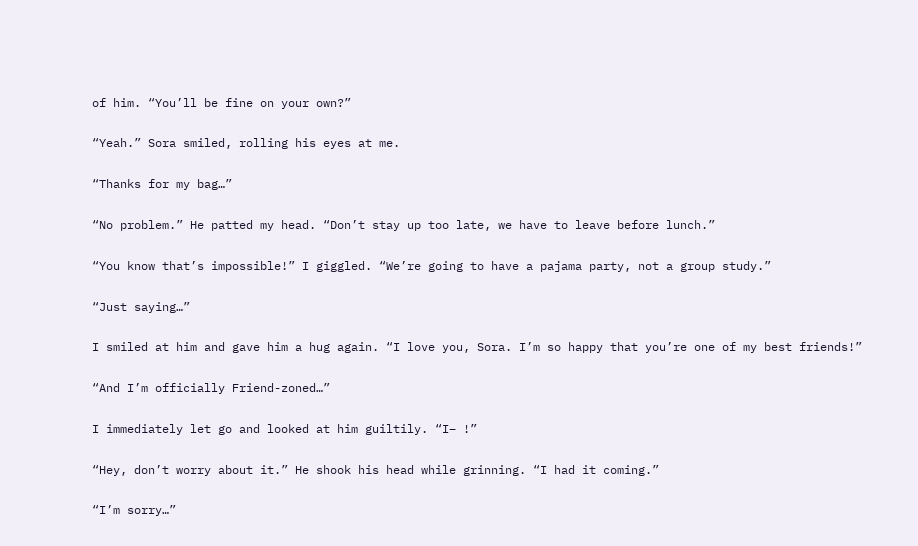of him. “You’ll be fine on your own?”

“Yeah.” Sora smiled, rolling his eyes at me.

“Thanks for my bag…”

“No problem.” He patted my head. “Don’t stay up too late, we have to leave before lunch.”

“You know that’s impossible!” I giggled. “We’re going to have a pajama party, not a group study.”

“Just saying…”

I smiled at him and gave him a hug again. “I love you, Sora. I’m so happy that you’re one of my best friends!”

“And I’m officially Friend-zoned…”

I immediately let go and looked at him guiltily. “I– !”

“Hey, don’t worry about it.” He shook his head while grinning. “I had it coming.”

“I’m sorry…”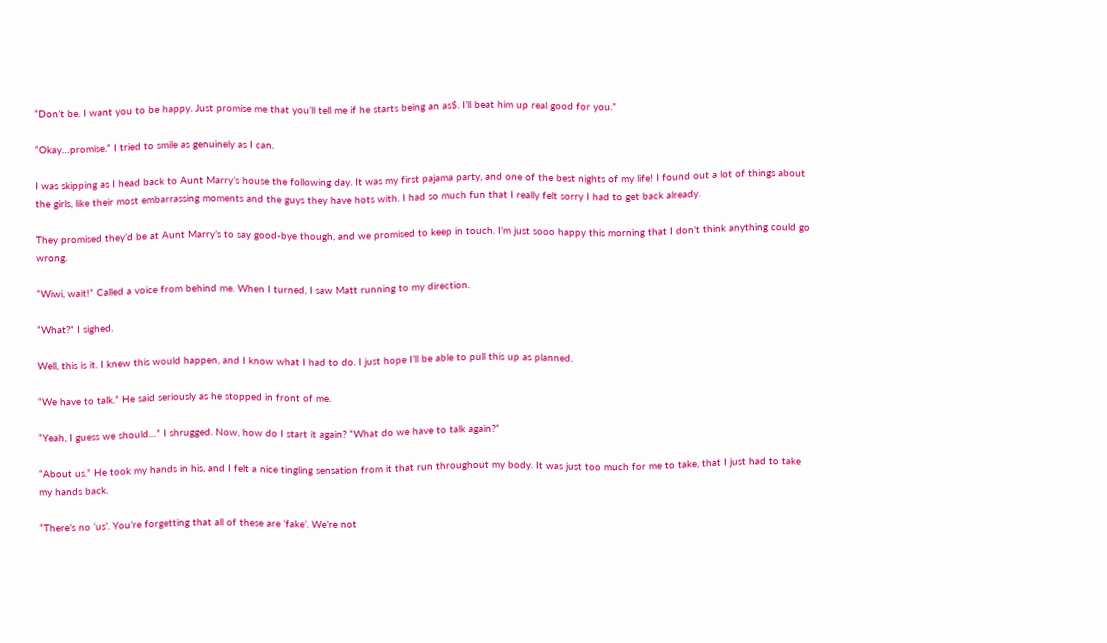“Don’t be. I want you to be happy. Just promise me that you’ll tell me if he starts being an as$. I’ll beat him up real good for you.”

“Okay…promise.” I tried to smile as genuinely as I can.

I was skipping as I head back to Aunt Marry’s house the following day. It was my first pajama party, and one of the best nights of my life! I found out a lot of things about the girls, like their most embarrassing moments and the guys they have hots with. I had so much fun that I really felt sorry I had to get back already.

They promised they’d be at Aunt Marry’s to say good-bye though, and we promised to keep in touch. I’m just sooo happy this morning that I don’t think anything could go wrong.

“Wiwi, wait!” Called a voice from behind me. When I turned, I saw Matt running to my direction.

“What?” I sighed.

Well, this is it. I knew this would happen, and I know what I had to do. I just hope I’ll be able to pull this up as planned.

“We have to talk.” He said seriously as he stopped in front of me.

“Yeah, I guess we should…” I shrugged. Now, how do I start it again? “What do we have to talk again?”

“About us.” He took my hands in his, and I felt a nice tingling sensation from it that run throughout my body. It was just too much for me to take, that I just had to take my hands back.

“There’s no ‘us’. You’re forgetting that all of these are ‘fake’. We’re not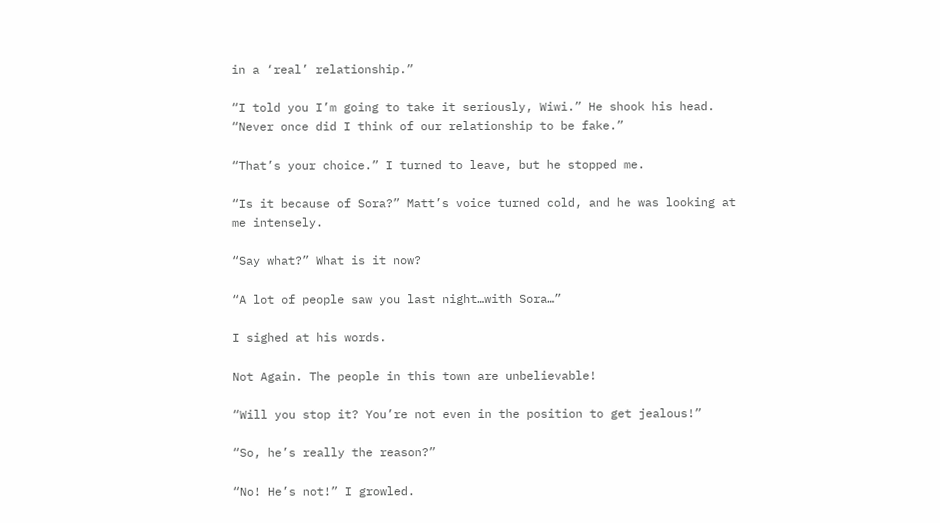in a ‘real’ relationship.”

“I told you I’m going to take it seriously, Wiwi.” He shook his head. “Never once did I think of our relationship to be fake.”

“That’s your choice.” I turned to leave, but he stopped me.

“Is it because of Sora?” Matt’s voice turned cold, and he was looking at me intensely.

“Say what?” What is it now?

“A lot of people saw you last night…with Sora…”

I sighed at his words.

Not Again. The people in this town are unbelievable!

“Will you stop it? You’re not even in the position to get jealous!”

“So, he’s really the reason?”

“No! He’s not!” I growled.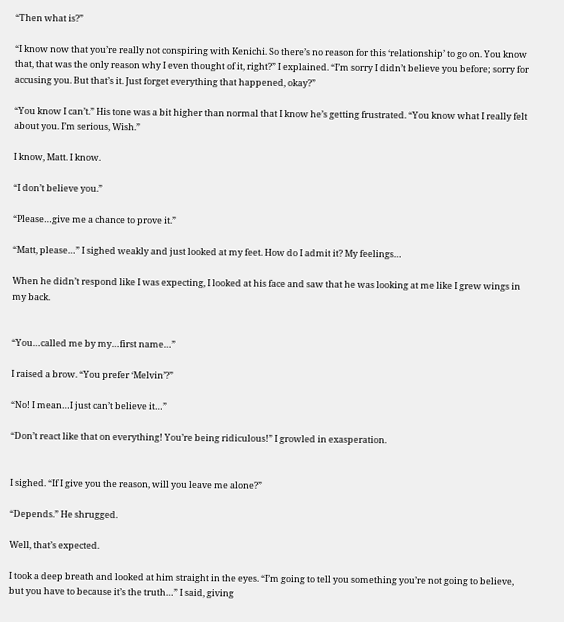“Then what is?”

“I know now that you’re really not conspiring with Kenichi. So there’s no reason for this ‘relationship’ to go on. You know that, that was the only reason why I even thought of it, right?” I explained. “I’m sorry I didn’t believe you before; sorry for accusing you. But that’s it. Just forget everything that happened, okay?”

“You know I can’t.” His tone was a bit higher than normal that I know he’s getting frustrated. “You know what I really felt about you. I’m serious, Wish.”

I know, Matt. I know.

“I don’t believe you.”

“Please…give me a chance to prove it.”

“Matt, please…” I sighed weakly and just looked at my feet. How do I admit it? My feelings…

When he didn’t respond like I was expecting, I looked at his face and saw that he was looking at me like I grew wings in my back.


“You…called me by my…first name…”

I raised a brow. “You prefer ‘Melvin’?”

“No! I mean…I just can’t believe it…”

“Don’t react like that on everything! You’re being ridiculous!” I growled in exasperation.


I sighed. “If I give you the reason, will you leave me alone?”

“Depends.” He shrugged.

Well, that’s expected.

I took a deep breath and looked at him straight in the eyes. “I’m going to tell you something you’re not going to believe, but you have to because it’s the truth…” I said, giving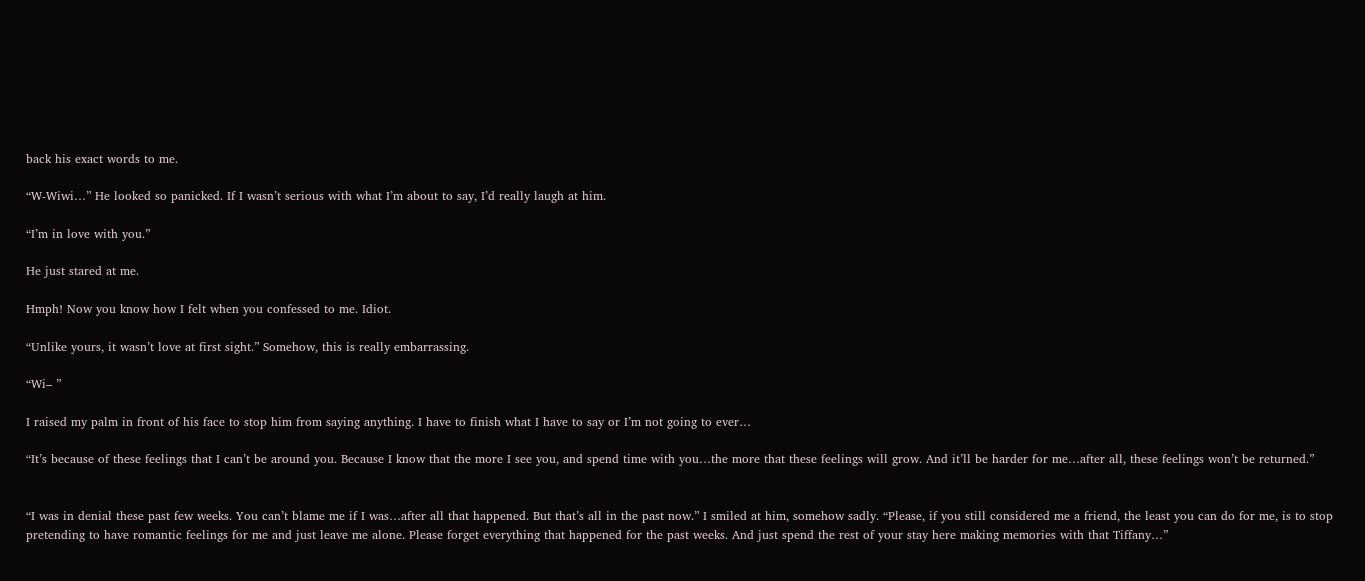back his exact words to me.

“W-Wiwi…” He looked so panicked. If I wasn’t serious with what I’m about to say, I’d really laugh at him.

“I’m in love with you.”

He just stared at me.

Hmph! Now you know how I felt when you confessed to me. Idiot.

“Unlike yours, it wasn’t love at first sight.” Somehow, this is really embarrassing.

“Wi– ”

I raised my palm in front of his face to stop him from saying anything. I have to finish what I have to say or I’m not going to ever…

“It’s because of these feelings that I can’t be around you. Because I know that the more I see you, and spend time with you…the more that these feelings will grow. And it’ll be harder for me…after all, these feelings won’t be returned.”


“I was in denial these past few weeks. You can’t blame me if I was…after all that happened. But that’s all in the past now.” I smiled at him, somehow sadly. “Please, if you still considered me a friend, the least you can do for me, is to stop pretending to have romantic feelings for me and just leave me alone. Please forget everything that happened for the past weeks. And just spend the rest of your stay here making memories with that Tiffany…”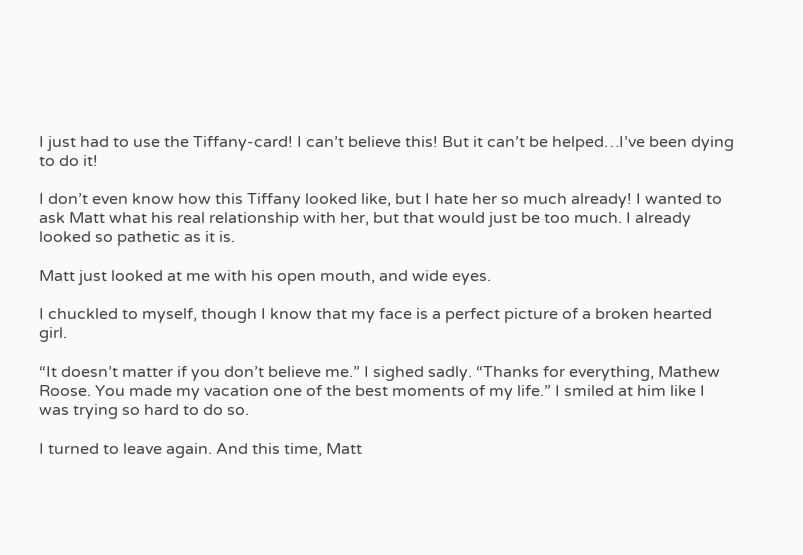I just had to use the Tiffany-card! I can’t believe this! But it can’t be helped…I’ve been dying to do it!

I don’t even know how this Tiffany looked like, but I hate her so much already! I wanted to ask Matt what his real relationship with her, but that would just be too much. I already looked so pathetic as it is.

Matt just looked at me with his open mouth, and wide eyes.

I chuckled to myself, though I know that my face is a perfect picture of a broken hearted girl.

“It doesn’t matter if you don’t believe me.” I sighed sadly. “Thanks for everything, Mathew Roose. You made my vacation one of the best moments of my life.” I smiled at him like I was trying so hard to do so.

I turned to leave again. And this time, Matt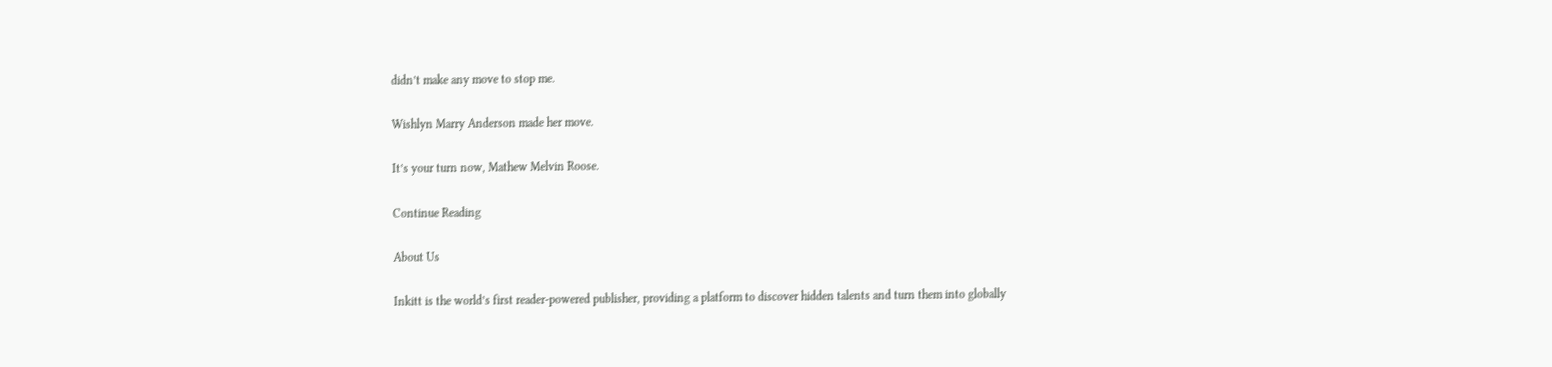didn’t make any move to stop me.

Wishlyn Marry Anderson made her move.

It’s your turn now, Mathew Melvin Roose.

Continue Reading

About Us

Inkitt is the world’s first reader-powered publisher, providing a platform to discover hidden talents and turn them into globally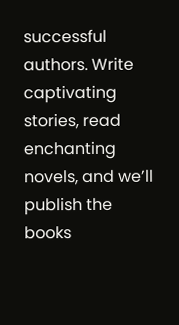successful authors. Write captivating stories, read enchanting novels, and we’ll publish the books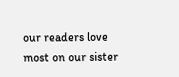our readers love most on our sister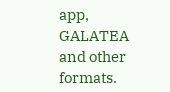app, GALATEA and other formats.